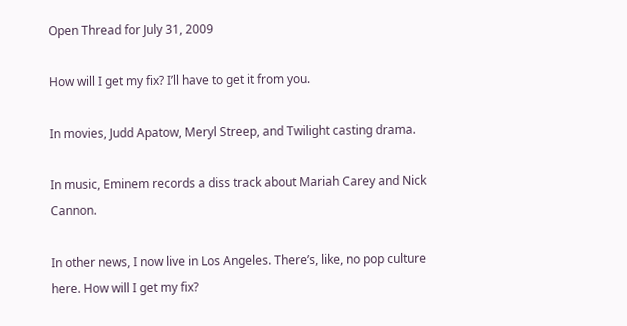Open Thread for July 31, 2009

How will I get my fix? I’ll have to get it from you.

In movies, Judd Apatow, Meryl Streep, and Twilight casting drama.

In music, Eminem records a diss track about Mariah Carey and Nick Cannon.

In other news, I now live in Los Angeles. There’s, like, no pop culture here. How will I get my fix?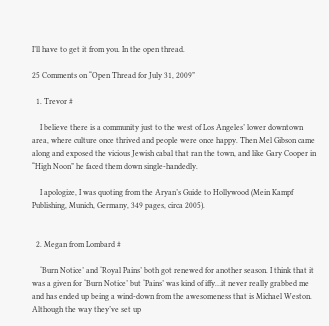I’ll have to get it from you. In the open thread.

25 Comments on “Open Thread for July 31, 2009”

  1. Trevor #

    I believe there is a community just to the west of Los Angeles’ lower downtown area, where culture once thrived and people were once happy. Then Mel Gibson came along and exposed the vicious Jewish cabal that ran the town, and like Gary Cooper in “High Noon” he faced them down single-handedly.

    I apologize, I was quoting from the Aryan’s Guide to Hollywood (Mein Kampf Publishing, Munich, Germany, 349 pages, circa 2005).


  2. Megan from Lombard #

    ‘Burn Notice’ and ‘Royal Pains’ both got renewed for another season. I think that it was a given for ‘Burn Notice’ but ‘Pains’ was kind of iffy…it never really grabbed me and has ended up being a wind-down from the awesomeness that is Michael Weston. Although the way they’ve set up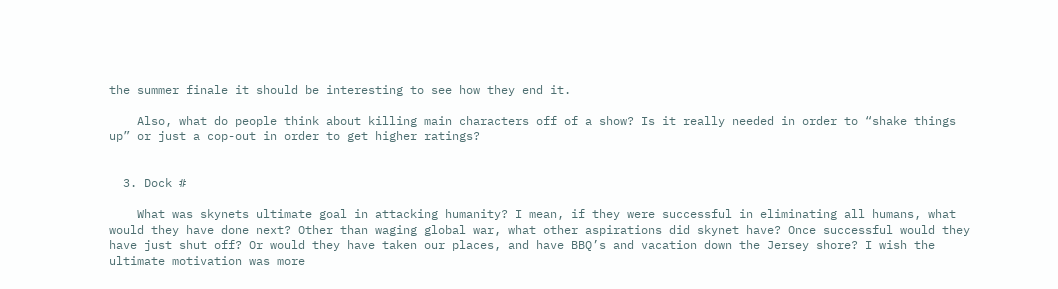the summer finale it should be interesting to see how they end it.

    Also, what do people think about killing main characters off of a show? Is it really needed in order to “shake things up” or just a cop-out in order to get higher ratings?


  3. Dock #

    What was skynets ultimate goal in attacking humanity? I mean, if they were successful in eliminating all humans, what would they have done next? Other than waging global war, what other aspirations did skynet have? Once successful would they have just shut off? Or would they have taken our places, and have BBQ’s and vacation down the Jersey shore? I wish the ultimate motivation was more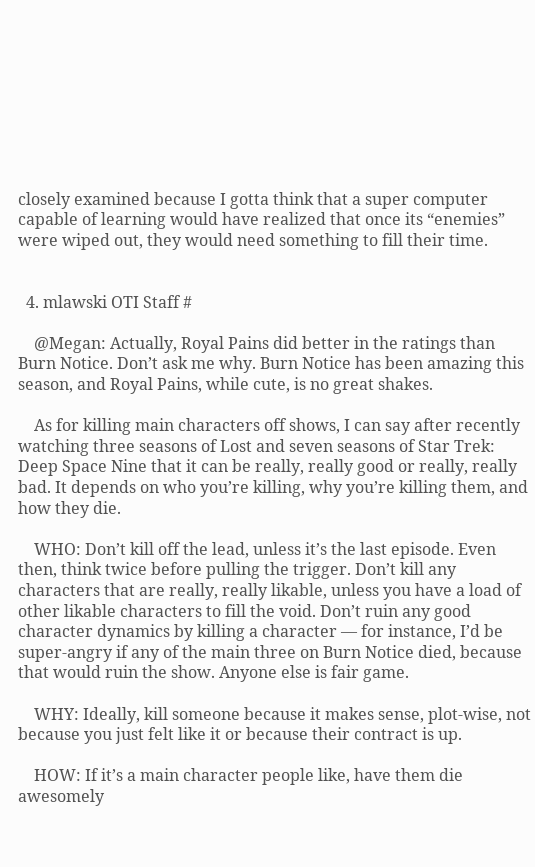closely examined because I gotta think that a super computer capable of learning would have realized that once its “enemies” were wiped out, they would need something to fill their time.


  4. mlawski OTI Staff #

    @Megan: Actually, Royal Pains did better in the ratings than Burn Notice. Don’t ask me why. Burn Notice has been amazing this season, and Royal Pains, while cute, is no great shakes.

    As for killing main characters off shows, I can say after recently watching three seasons of Lost and seven seasons of Star Trek: Deep Space Nine that it can be really, really good or really, really bad. It depends on who you’re killing, why you’re killing them, and how they die.

    WHO: Don’t kill off the lead, unless it’s the last episode. Even then, think twice before pulling the trigger. Don’t kill any characters that are really, really likable, unless you have a load of other likable characters to fill the void. Don’t ruin any good character dynamics by killing a character — for instance, I’d be super-angry if any of the main three on Burn Notice died, because that would ruin the show. Anyone else is fair game.

    WHY: Ideally, kill someone because it makes sense, plot-wise, not because you just felt like it or because their contract is up.

    HOW: If it’s a main character people like, have them die awesomely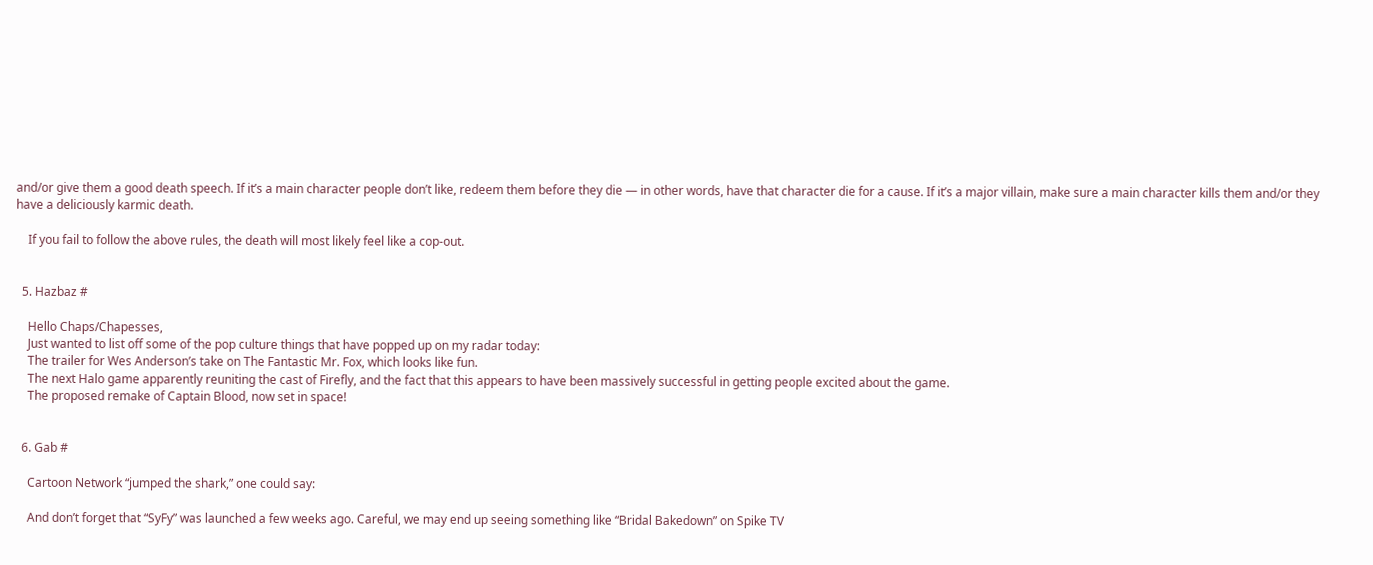and/or give them a good death speech. If it’s a main character people don’t like, redeem them before they die — in other words, have that character die for a cause. If it’s a major villain, make sure a main character kills them and/or they have a deliciously karmic death.

    If you fail to follow the above rules, the death will most likely feel like a cop-out.


  5. Hazbaz #

    Hello Chaps/Chapesses,
    Just wanted to list off some of the pop culture things that have popped up on my radar today:
    The trailer for Wes Anderson’s take on The Fantastic Mr. Fox, which looks like fun.
    The next Halo game apparently reuniting the cast of Firefly, and the fact that this appears to have been massively successful in getting people excited about the game.
    The proposed remake of Captain Blood, now set in space!


  6. Gab #

    Cartoon Network “jumped the shark,” one could say:

    And don’t forget that “SyFy” was launched a few weeks ago. Careful, we may end up seeing something like “Bridal Bakedown” on Spike TV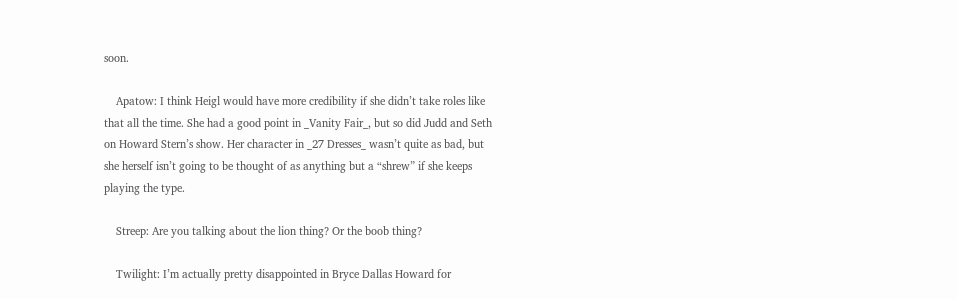soon.

    Apatow: I think Heigl would have more credibility if she didn’t take roles like that all the time. She had a good point in _Vanity Fair_, but so did Judd and Seth on Howard Stern’s show. Her character in _27 Dresses_ wasn’t quite as bad, but she herself isn’t going to be thought of as anything but a “shrew” if she keeps playing the type.

    Streep: Are you talking about the lion thing? Or the boob thing?

    Twilight: I’m actually pretty disappointed in Bryce Dallas Howard for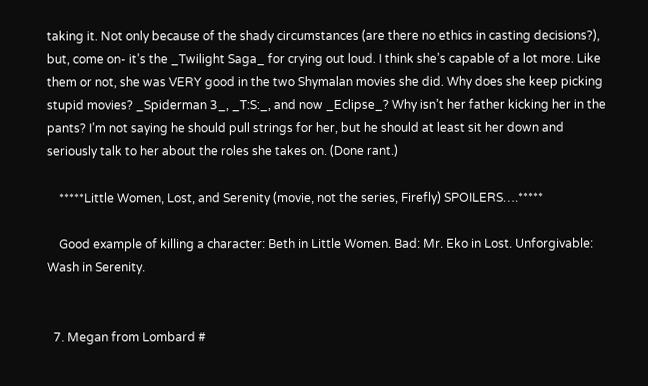taking it. Not only because of the shady circumstances (are there no ethics in casting decisions?), but, come on- it’s the _Twilight Saga_ for crying out loud. I think she’s capable of a lot more. Like them or not, she was VERY good in the two Shymalan movies she did. Why does she keep picking stupid movies? _Spiderman 3_, _T:S:_, and now _Eclipse_? Why isn’t her father kicking her in the pants? I’m not saying he should pull strings for her, but he should at least sit her down and seriously talk to her about the roles she takes on. (Done rant.)

    *****Little Women, Lost, and Serenity (movie, not the series, Firefly) SPOILERS….*****

    Good example of killing a character: Beth in Little Women. Bad: Mr. Eko in Lost. Unforgivable: Wash in Serenity.


  7. Megan from Lombard #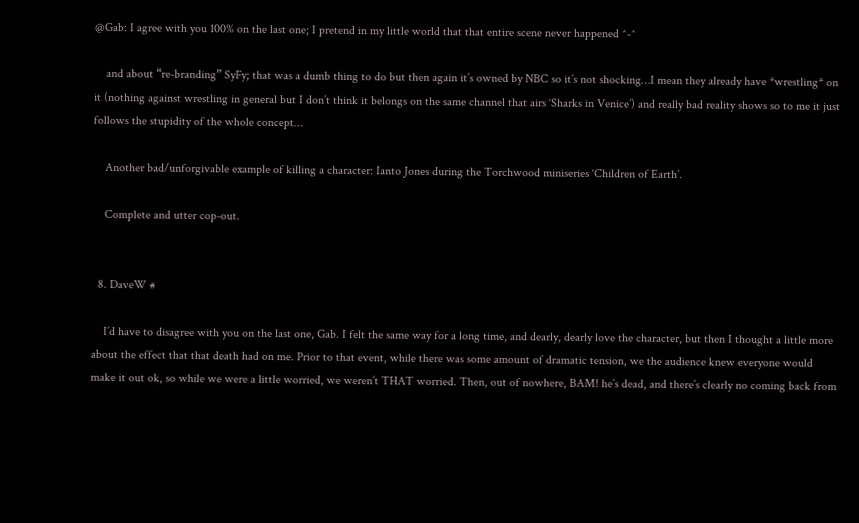@Gab: I agree with you 100% on the last one; I pretend in my little world that that entire scene never happened ^-^

    and about “re-branding” SyFy; that was a dumb thing to do but then again it’s owned by NBC so it’s not shocking…I mean they already have *wrestling* on it (nothing against wrestling in general but I don’t think it belongs on the same channel that airs ‘Sharks in Venice’) and really bad reality shows so to me it just follows the stupidity of the whole concept…

    Another bad/unforgivable example of killing a character: Ianto Jones during the Torchwood miniseries ‘Children of Earth’.

    Complete and utter cop-out.


  8. DaveW #

    I’d have to disagree with you on the last one, Gab. I felt the same way for a long time, and dearly, dearly love the character, but then I thought a little more about the effect that that death had on me. Prior to that event, while there was some amount of dramatic tension, we the audience knew everyone would make it out ok, so while we were a little worried, we weren’t THAT worried. Then, out of nowhere, BAM! he’s dead, and there’s clearly no coming back from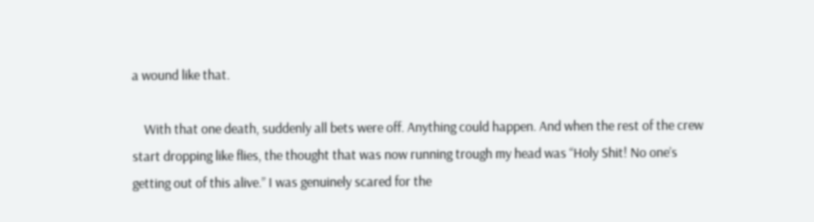a wound like that.

    With that one death, suddenly all bets were off. Anything could happen. And when the rest of the crew start dropping like flies, the thought that was now running trough my head was “Holy Shit! No one’s getting out of this alive.” I was genuinely scared for the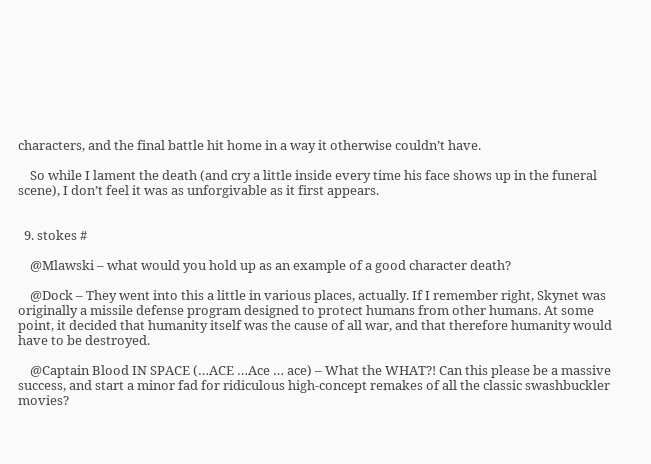characters, and the final battle hit home in a way it otherwise couldn’t have.

    So while I lament the death (and cry a little inside every time his face shows up in the funeral scene), I don’t feel it was as unforgivable as it first appears.


  9. stokes #

    @Mlawski – what would you hold up as an example of a good character death?

    @Dock – They went into this a little in various places, actually. If I remember right, Skynet was originally a missile defense program designed to protect humans from other humans. At some point, it decided that humanity itself was the cause of all war, and that therefore humanity would have to be destroyed.

    @Captain Blood IN SPACE (…ACE …Ace … ace) – What the WHAT?! Can this please be a massive success, and start a minor fad for ridiculous high-concept remakes of all the classic swashbuckler movies?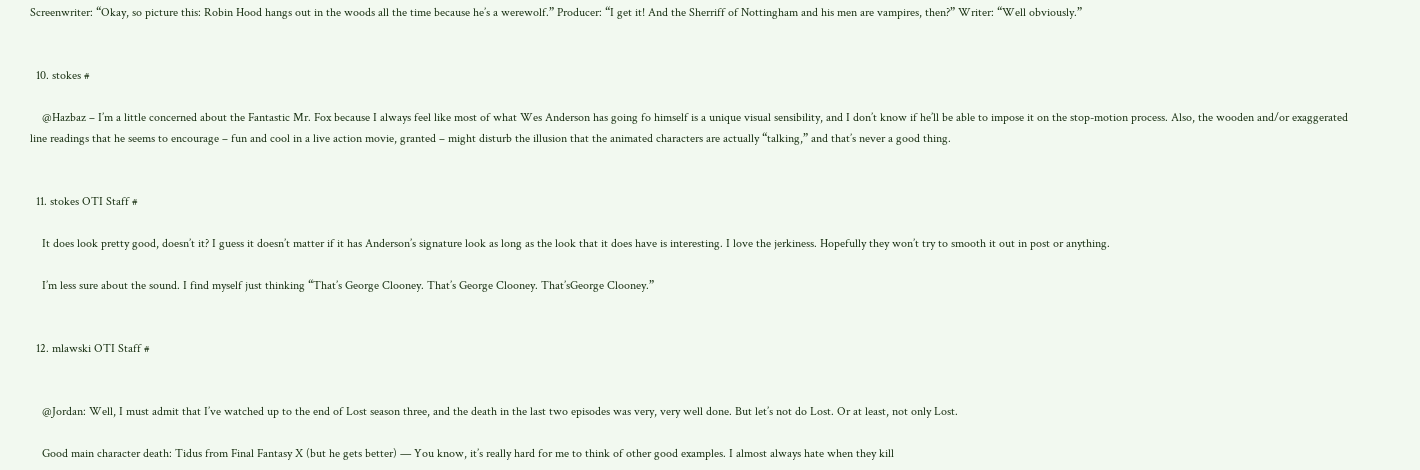Screenwriter: “Okay, so picture this: Robin Hood hangs out in the woods all the time because he’s a werewolf.” Producer: “I get it! And the Sherriff of Nottingham and his men are vampires, then?” Writer: “Well obviously.”


  10. stokes #

    @Hazbaz – I’m a little concerned about the Fantastic Mr. Fox because I always feel like most of what Wes Anderson has going fo himself is a unique visual sensibility, and I don’t know if he’ll be able to impose it on the stop-motion process. Also, the wooden and/or exaggerated line readings that he seems to encourage – fun and cool in a live action movie, granted – might disturb the illusion that the animated characters are actually “talking,” and that’s never a good thing.


  11. stokes OTI Staff #

    It does look pretty good, doesn’t it? I guess it doesn’t matter if it has Anderson’s signature look as long as the look that it does have is interesting. I love the jerkiness. Hopefully they won’t try to smooth it out in post or anything.

    I’m less sure about the sound. I find myself just thinking “That’s George Clooney. That’s George Clooney. That’sGeorge Clooney.”


  12. mlawski OTI Staff #


    @Jordan: Well, I must admit that I’ve watched up to the end of Lost season three, and the death in the last two episodes was very, very well done. But let’s not do Lost. Or at least, not only Lost.

    Good main character death: Tidus from Final Fantasy X (but he gets better) — You know, it’s really hard for me to think of other good examples. I almost always hate when they kill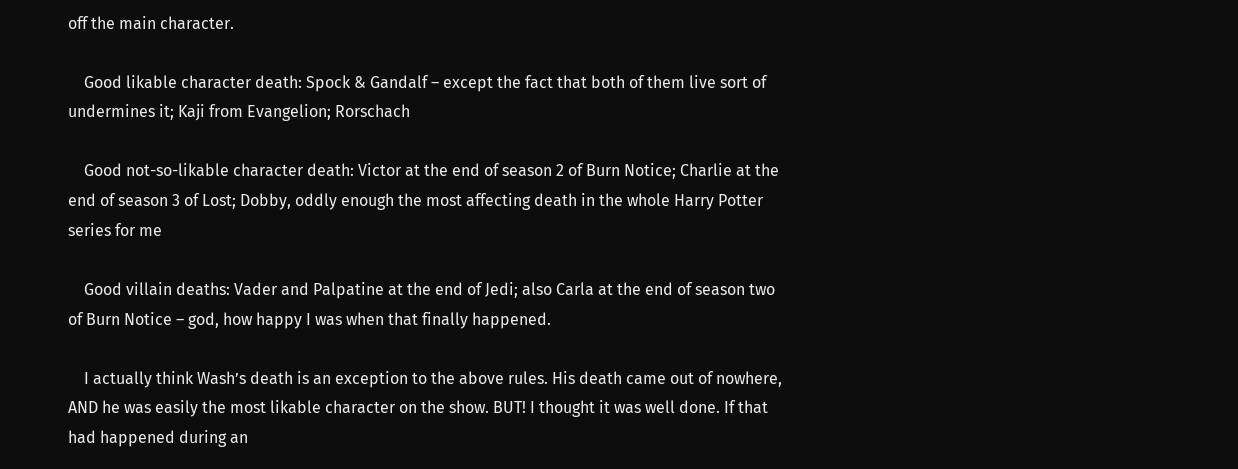off the main character.

    Good likable character death: Spock & Gandalf – except the fact that both of them live sort of undermines it; Kaji from Evangelion; Rorschach

    Good not-so-likable character death: Victor at the end of season 2 of Burn Notice; Charlie at the end of season 3 of Lost; Dobby, oddly enough the most affecting death in the whole Harry Potter series for me

    Good villain deaths: Vader and Palpatine at the end of Jedi; also Carla at the end of season two of Burn Notice – god, how happy I was when that finally happened.

    I actually think Wash’s death is an exception to the above rules. His death came out of nowhere, AND he was easily the most likable character on the show. BUT! I thought it was well done. If that had happened during an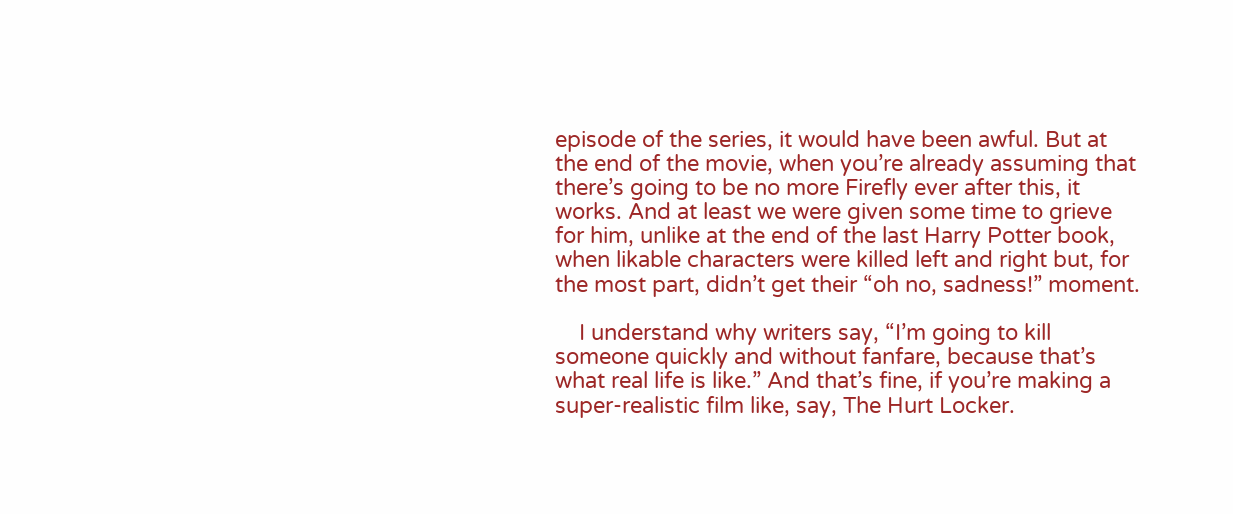episode of the series, it would have been awful. But at the end of the movie, when you’re already assuming that there’s going to be no more Firefly ever after this, it works. And at least we were given some time to grieve for him, unlike at the end of the last Harry Potter book, when likable characters were killed left and right but, for the most part, didn’t get their “oh no, sadness!” moment.

    I understand why writers say, “I’m going to kill someone quickly and without fanfare, because that’s what real life is like.” And that’s fine, if you’re making a super-realistic film like, say, The Hurt Locker.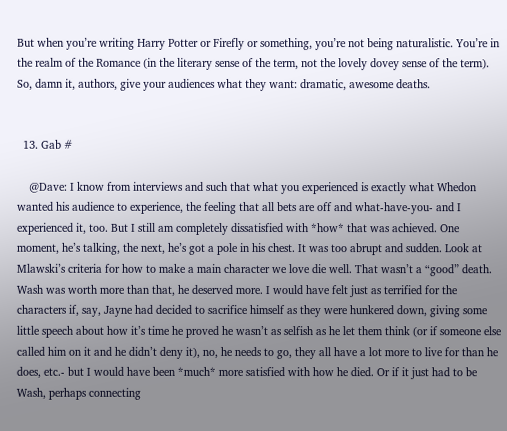But when you’re writing Harry Potter or Firefly or something, you’re not being naturalistic. You’re in the realm of the Romance (in the literary sense of the term, not the lovely dovey sense of the term). So, damn it, authors, give your audiences what they want: dramatic, awesome deaths.


  13. Gab #

    @Dave: I know from interviews and such that what you experienced is exactly what Whedon wanted his audience to experience, the feeling that all bets are off and what-have-you- and I experienced it, too. But I still am completely dissatisfied with *how* that was achieved. One moment, he’s talking, the next, he’s got a pole in his chest. It was too abrupt and sudden. Look at Mlawski’s criteria for how to make a main character we love die well. That wasn’t a “good” death. Wash was worth more than that, he deserved more. I would have felt just as terrified for the characters if, say, Jayne had decided to sacrifice himself as they were hunkered down, giving some little speech about how it’s time he proved he wasn’t as selfish as he let them think (or if someone else called him on it and he didn’t deny it), no, he needs to go, they all have a lot more to live for than he does, etc.- but I would have been *much* more satisfied with how he died. Or if it just had to be Wash, perhaps connecting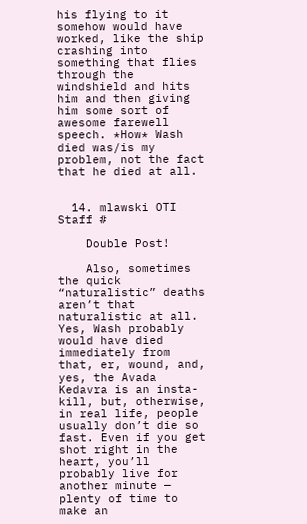his flying to it somehow would have worked, like the ship crashing into something that flies through the windshield and hits him and then giving him some sort of awesome farewell speech. *How* Wash died was/is my problem, not the fact that he died at all.


  14. mlawski OTI Staff #

    Double Post!

    Also, sometimes the quick “naturalistic” deaths aren’t that naturalistic at all. Yes, Wash probably would have died immediately from that, er, wound, and, yes, the Avada Kedavra is an insta-kill, but, otherwise, in real life, people usually don’t die so fast. Even if you get shot right in the heart, you’ll probably live for another minute — plenty of time to make an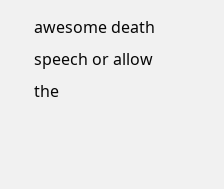awesome death speech or allow the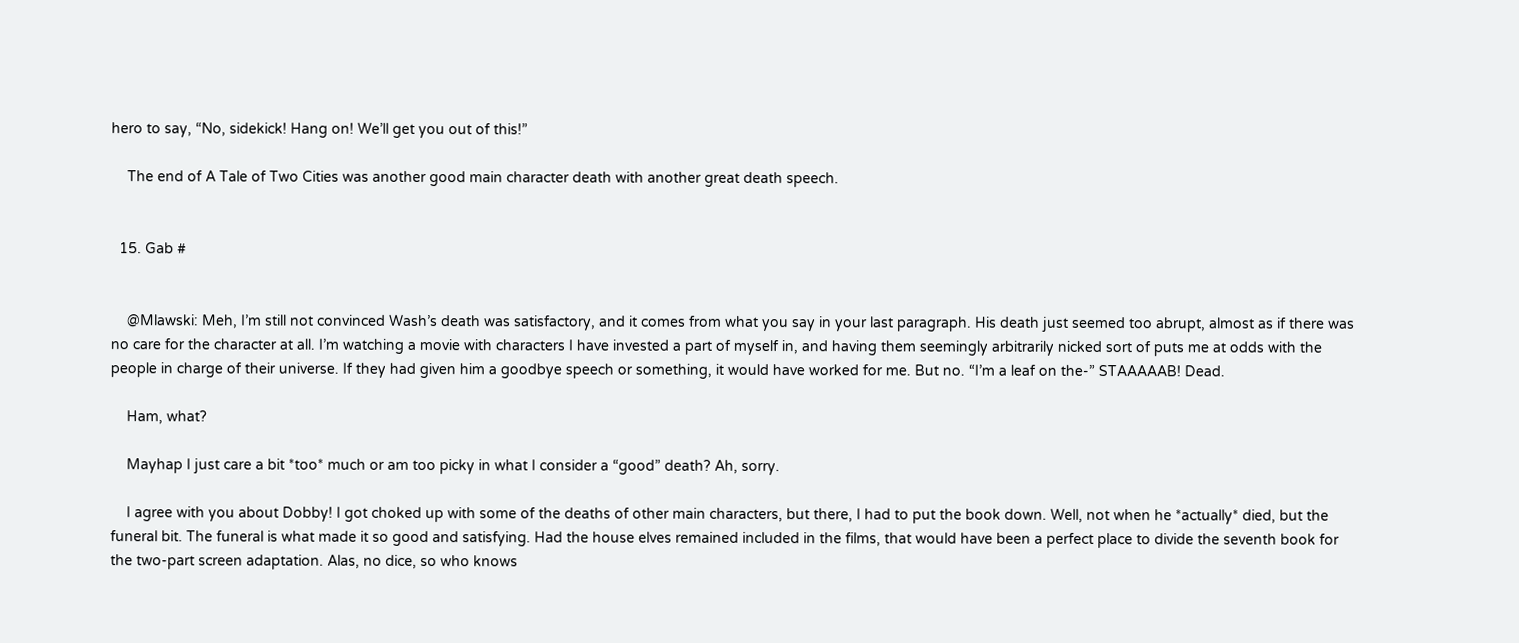hero to say, “No, sidekick! Hang on! We’ll get you out of this!”

    The end of A Tale of Two Cities was another good main character death with another great death speech.


  15. Gab #


    @Mlawski: Meh, I’m still not convinced Wash’s death was satisfactory, and it comes from what you say in your last paragraph. His death just seemed too abrupt, almost as if there was no care for the character at all. I’m watching a movie with characters I have invested a part of myself in, and having them seemingly arbitrarily nicked sort of puts me at odds with the people in charge of their universe. If they had given him a goodbye speech or something, it would have worked for me. But no. “I’m a leaf on the-” STAAAAAB! Dead.

    Ham, what?

    Mayhap I just care a bit *too* much or am too picky in what I consider a “good” death? Ah, sorry.

    I agree with you about Dobby! I got choked up with some of the deaths of other main characters, but there, I had to put the book down. Well, not when he *actually* died, but the funeral bit. The funeral is what made it so good and satisfying. Had the house elves remained included in the films, that would have been a perfect place to divide the seventh book for the two-part screen adaptation. Alas, no dice, so who knows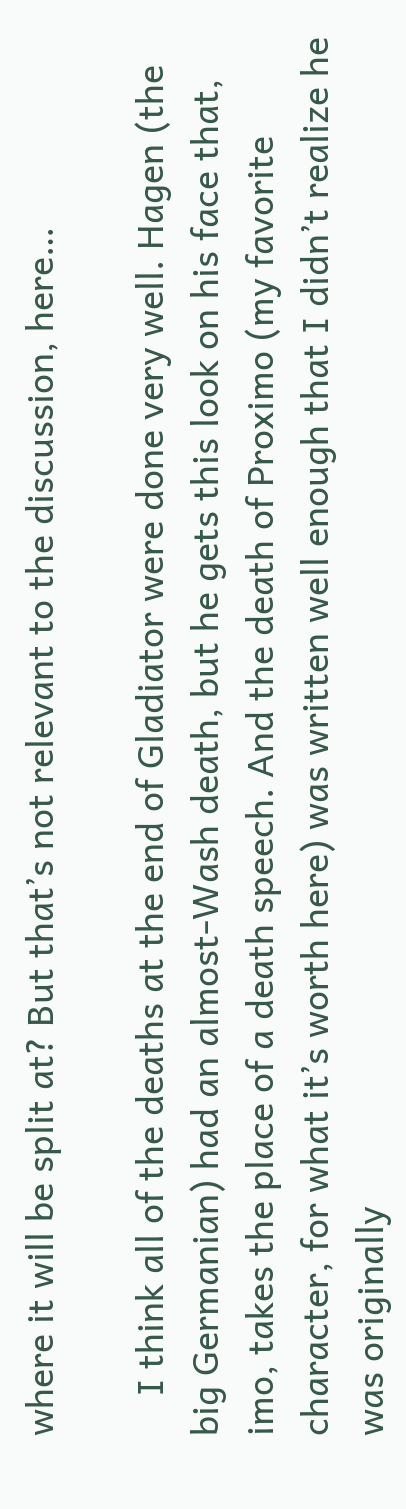where it will be split at? But that’s not relevant to the discussion, here…

    I think all of the deaths at the end of Gladiator were done very well. Hagen (the big Germanian) had an almost-Wash death, but he gets this look on his face that, imo, takes the place of a death speech. And the death of Proximo (my favorite character, for what it’s worth here) was written well enough that I didn’t realize he was originally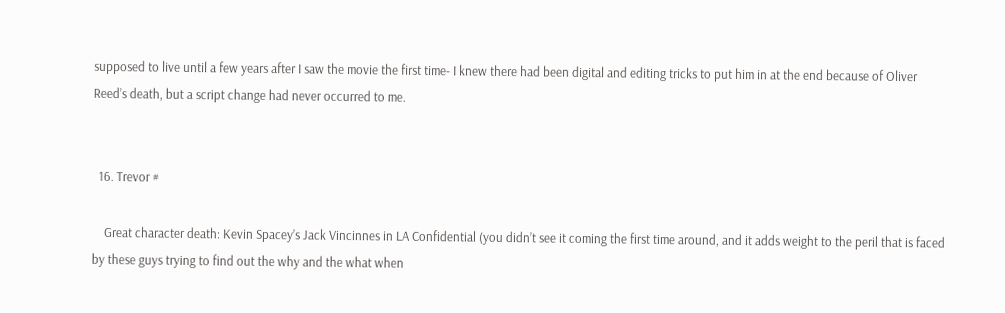supposed to live until a few years after I saw the movie the first time- I knew there had been digital and editing tricks to put him in at the end because of Oliver Reed’s death, but a script change had never occurred to me.


  16. Trevor #

    Great character death: Kevin Spacey’s Jack Vincinnes in LA Confidential (you didn’t see it coming the first time around, and it adds weight to the peril that is faced by these guys trying to find out the why and the what when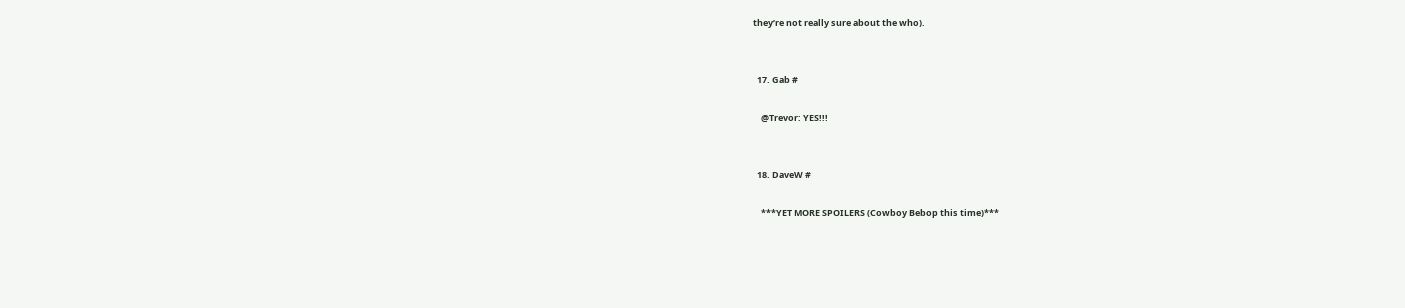they’re not really sure about the who).


  17. Gab #

    @Trevor: YES!!!


  18. DaveW #

    ***YET MORE SPOILERS (Cowboy Bebop this time)***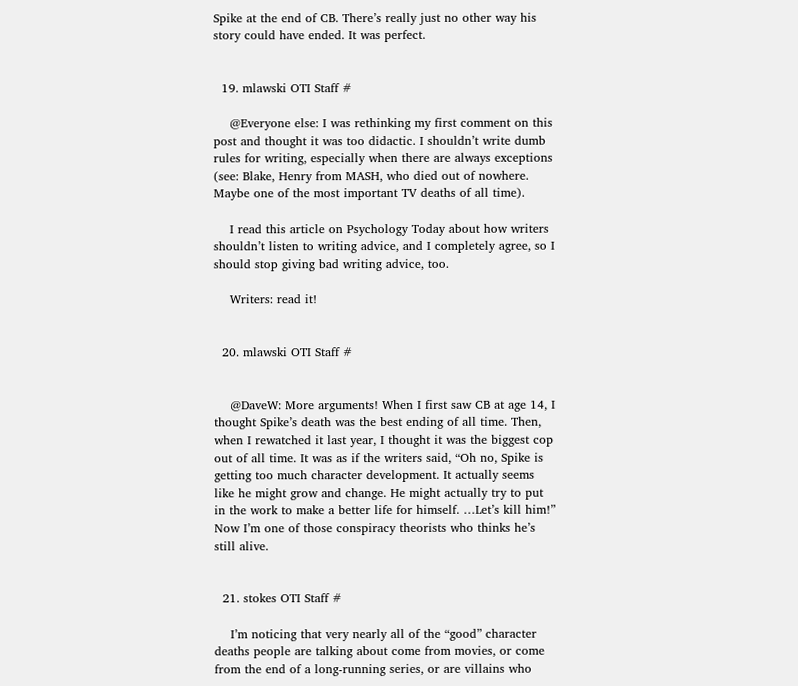Spike at the end of CB. There’s really just no other way his story could have ended. It was perfect.


  19. mlawski OTI Staff #

    @Everyone else: I was rethinking my first comment on this post and thought it was too didactic. I shouldn’t write dumb rules for writing, especially when there are always exceptions (see: Blake, Henry from MASH, who died out of nowhere. Maybe one of the most important TV deaths of all time).

    I read this article on Psychology Today about how writers shouldn’t listen to writing advice, and I completely agree, so I should stop giving bad writing advice, too.

    Writers: read it!


  20. mlawski OTI Staff #


    @DaveW: More arguments! When I first saw CB at age 14, I thought Spike’s death was the best ending of all time. Then, when I rewatched it last year, I thought it was the biggest cop out of all time. It was as if the writers said, “Oh no, Spike is getting too much character development. It actually seems like he might grow and change. He might actually try to put in the work to make a better life for himself. …Let’s kill him!” Now I’m one of those conspiracy theorists who thinks he’s still alive.


  21. stokes OTI Staff #

    I’m noticing that very nearly all of the “good” character deaths people are talking about come from movies, or come from the end of a long-running series, or are villains who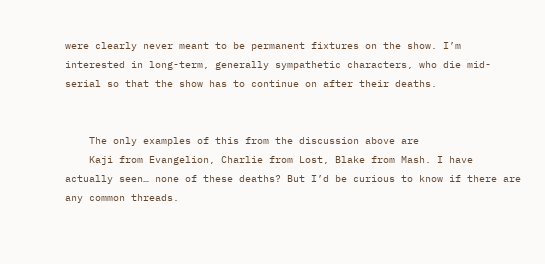were clearly never meant to be permanent fixtures on the show. I’m interested in long-term, generally sympathetic characters, who die mid-serial so that the show has to continue on after their deaths.


    The only examples of this from the discussion above are
    Kaji from Evangelion, Charlie from Lost, Blake from Mash. I have actually seen… none of these deaths? But I’d be curious to know if there are any common threads.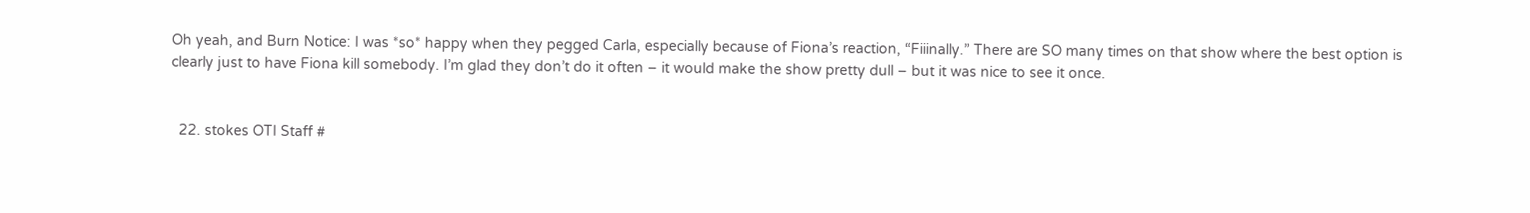Oh yeah, and Burn Notice: I was *so* happy when they pegged Carla, especially because of Fiona’s reaction, “Fiiinally.” There are SO many times on that show where the best option is clearly just to have Fiona kill somebody. I’m glad they don’t do it often – it would make the show pretty dull – but it was nice to see it once.


  22. stokes OTI Staff #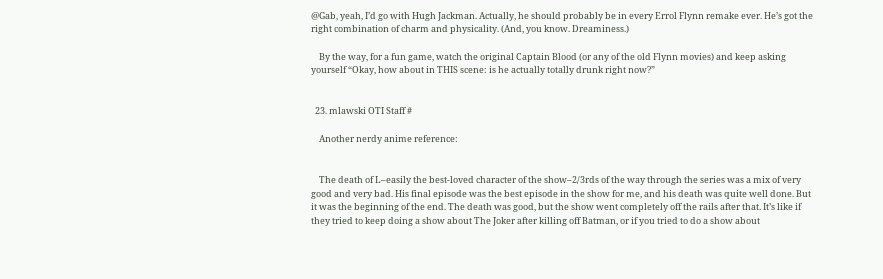@Gab, yeah, I’d go with Hugh Jackman. Actually, he should probably be in every Errol Flynn remake ever. He’s got the right combination of charm and physicality. (And, you know. Dreaminess.)

    By the way, for a fun game, watch the original Captain Blood (or any of the old Flynn movies) and keep asking yourself “Okay, how about in THIS scene: is he actually totally drunk right now?”


  23. mlawski OTI Staff #

    Another nerdy anime reference:


    The death of L–easily the best-loved character of the show–2/3rds of the way through the series was a mix of very good and very bad. His final episode was the best episode in the show for me, and his death was quite well done. But it was the beginning of the end. The death was good, but the show went completely off the rails after that. It’s like if they tried to keep doing a show about The Joker after killing off Batman, or if you tried to do a show about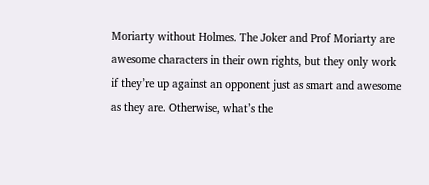Moriarty without Holmes. The Joker and Prof Moriarty are awesome characters in their own rights, but they only work if they’re up against an opponent just as smart and awesome as they are. Otherwise, what’s the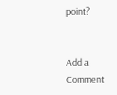point?


Add a Comment